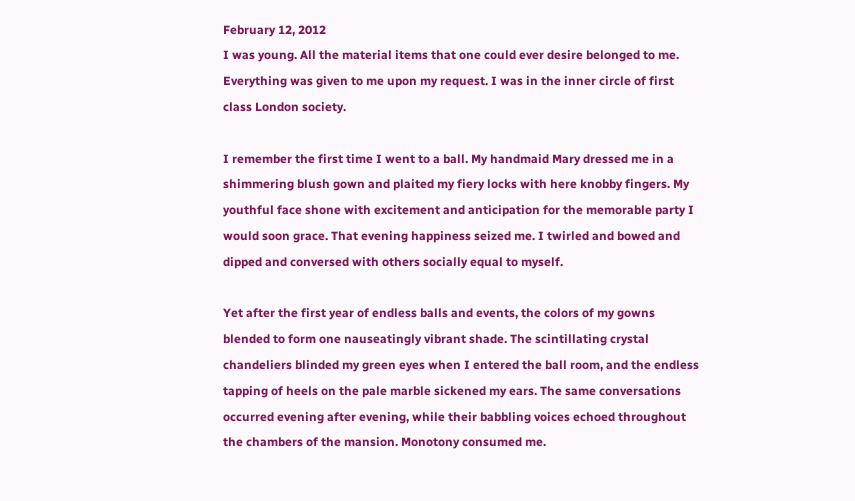February 12, 2012
I was young. All the material items that one could ever desire belonged to me. Everything was given to me upon my request. I was in the inner circle of first class London society.

I remember the first time I went to a ball. My handmaid Mary dressed me in a shimmering blush gown and plaited my fiery locks with here knobby fingers. My youthful face shone with excitement and anticipation for the memorable party I would soon grace. That evening happiness seized me. I twirled and bowed and dipped and conversed with others socially equal to myself.

Yet after the first year of endless balls and events, the colors of my gowns blended to form one nauseatingly vibrant shade. The scintillating crystal chandeliers blinded my green eyes when I entered the ball room, and the endless tapping of heels on the pale marble sickened my ears. The same conversations occurred evening after evening, while their babbling voices echoed throughout the chambers of the mansion. Monotony consumed me.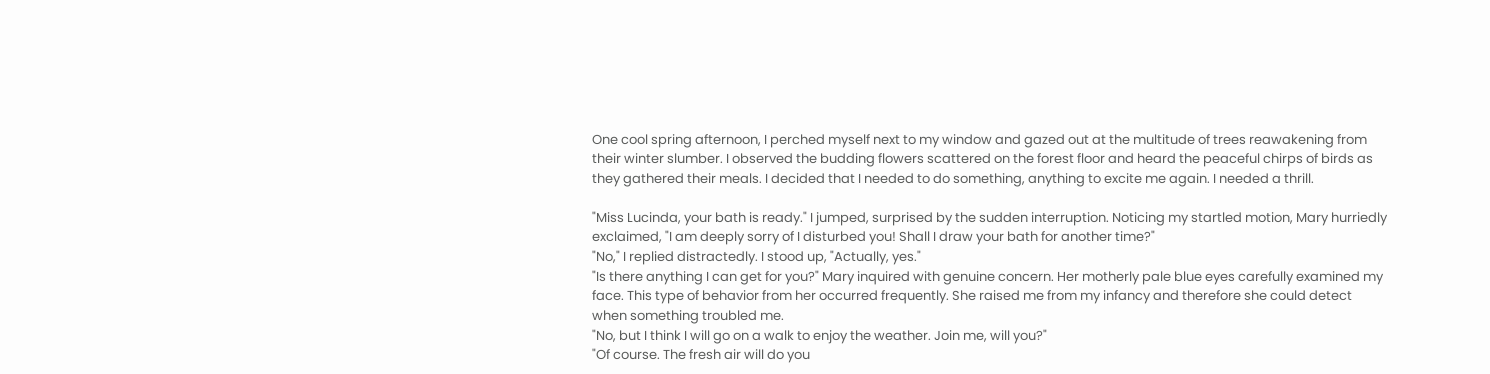One cool spring afternoon, I perched myself next to my window and gazed out at the multitude of trees reawakening from their winter slumber. I observed the budding flowers scattered on the forest floor and heard the peaceful chirps of birds as they gathered their meals. I decided that I needed to do something, anything to excite me again. I needed a thrill.

"Miss Lucinda, your bath is ready." I jumped, surprised by the sudden interruption. Noticing my startled motion, Mary hurriedly exclaimed, "I am deeply sorry of I disturbed you! Shall I draw your bath for another time?"
"No," I replied distractedly. I stood up, "Actually, yes."
"Is there anything I can get for you?" Mary inquired with genuine concern. Her motherly pale blue eyes carefully examined my face. This type of behavior from her occurred frequently. She raised me from my infancy and therefore she could detect when something troubled me.
"No, but I think I will go on a walk to enjoy the weather. Join me, will you?"
"Of course. The fresh air will do you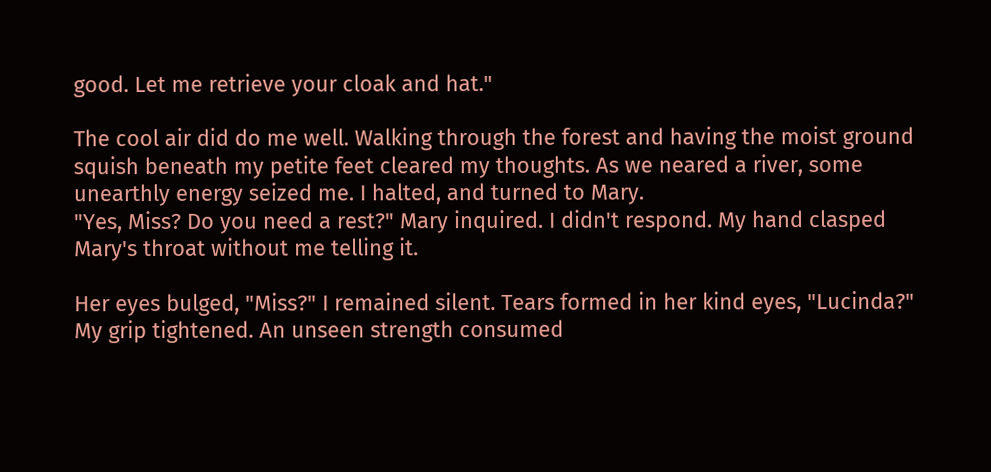good. Let me retrieve your cloak and hat."

The cool air did do me well. Walking through the forest and having the moist ground squish beneath my petite feet cleared my thoughts. As we neared a river, some unearthly energy seized me. I halted, and turned to Mary.
"Yes, Miss? Do you need a rest?" Mary inquired. I didn't respond. My hand clasped Mary's throat without me telling it.

Her eyes bulged, "Miss?" I remained silent. Tears formed in her kind eyes, "Lucinda?" My grip tightened. An unseen strength consumed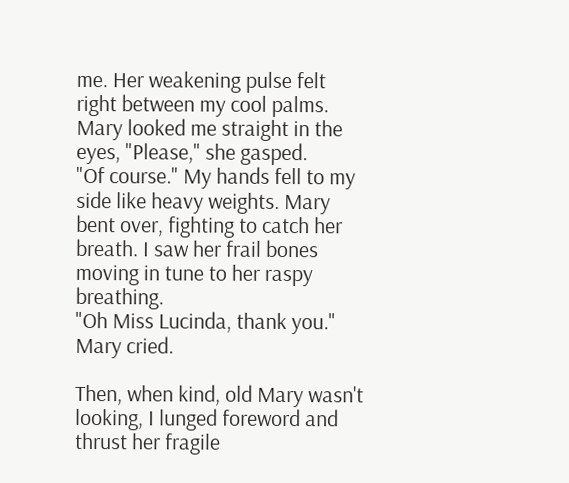me. Her weakening pulse felt right between my cool palms. Mary looked me straight in the eyes, "Please," she gasped.
"Of course." My hands fell to my side like heavy weights. Mary bent over, fighting to catch her breath. I saw her frail bones moving in tune to her raspy breathing.
"Oh Miss Lucinda, thank you." Mary cried.

Then, when kind, old Mary wasn't looking, I lunged foreword and thrust her fragile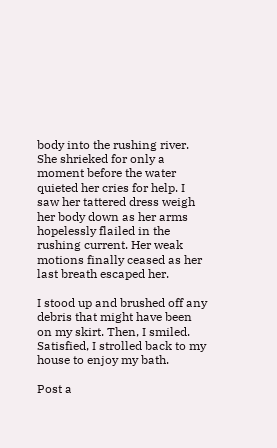body into the rushing river. She shrieked for only a moment before the water quieted her cries for help. I saw her tattered dress weigh her body down as her arms hopelessly flailed in the rushing current. Her weak motions finally ceased as her last breath escaped her.

I stood up and brushed off any debris that might have been on my skirt. Then, I smiled. Satisfied, I strolled back to my house to enjoy my bath.

Post a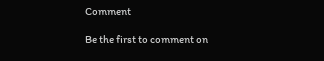Comment

Be the first to comment on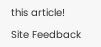this article!

Site Feedback